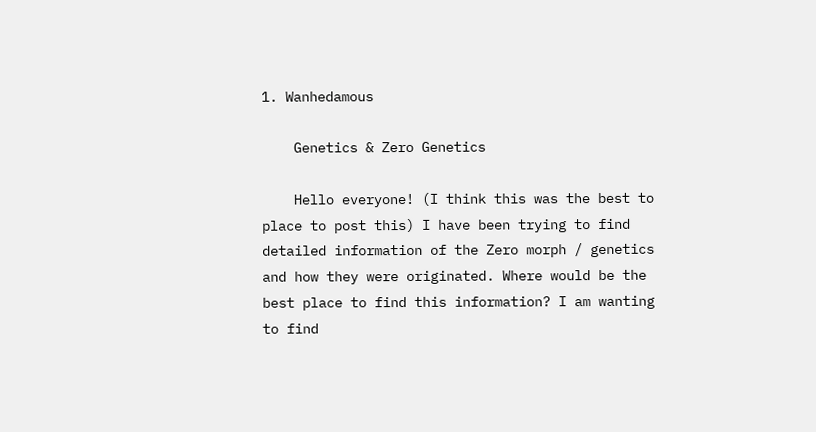1. Wanhedamous

    Genetics & Zero Genetics

    Hello everyone! (I think this was the best to place to post this) I have been trying to find detailed information of the Zero morph / genetics and how they were originated. Where would be the best place to find this information? I am wanting to find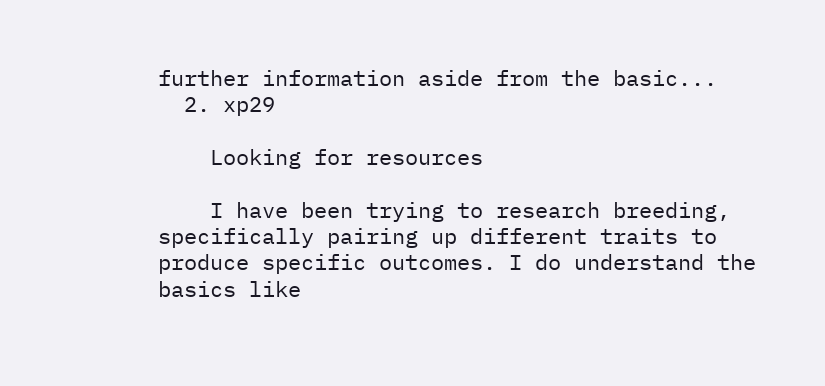further information aside from the basic...
  2. xp29

    Looking for resources

    I have been trying to research breeding, specifically pairing up different traits to produce specific outcomes. I do understand the basics like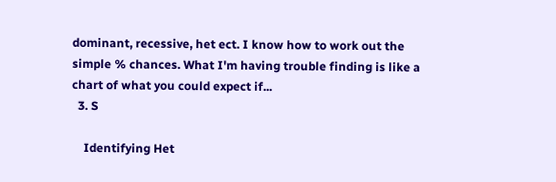dominant, recessive, het ect. I know how to work out the simple % chances. What I'm having trouble finding is like a chart of what you could expect if...
  3. S

    Identifying Het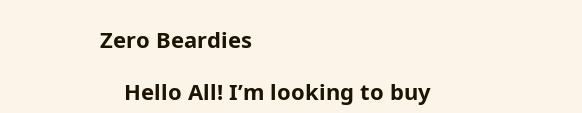Zero Beardies

    Hello All! I’m looking to buy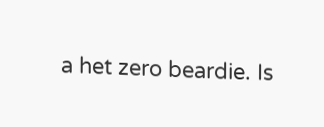a het zero beardie. Is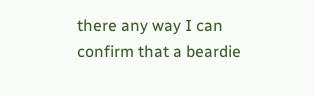there any way I can confirm that a beardie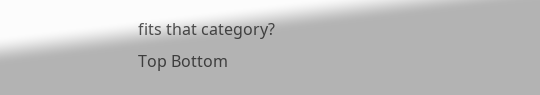fits that category?
Top Bottom